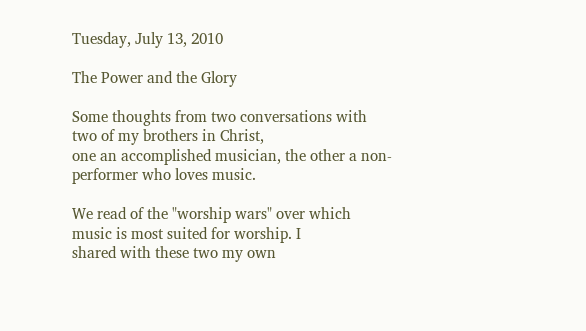Tuesday, July 13, 2010

The Power and the Glory

Some thoughts from two conversations with two of my brothers in Christ,
one an accomplished musician, the other a non-performer who loves music.

We read of the "worship wars" over which music is most suited for worship. I
shared with these two my own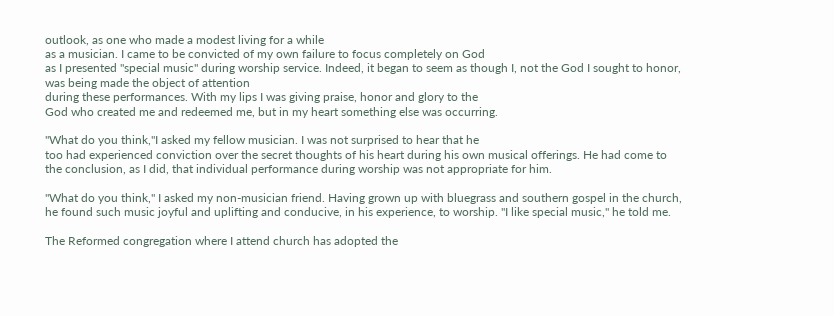outlook, as one who made a modest living for a while
as a musician. I came to be convicted of my own failure to focus completely on God
as I presented "special music" during worship service. Indeed, it began to seem as though I, not the God I sought to honor, was being made the object of attention
during these performances. With my lips I was giving praise, honor and glory to the
God who created me and redeemed me, but in my heart something else was occurring.

"What do you think,"I asked my fellow musician. I was not surprised to hear that he
too had experienced conviction over the secret thoughts of his heart during his own musical offerings. He had come to the conclusion, as I did, that individual performance during worship was not appropriate for him.

"What do you think," I asked my non-musician friend. Having grown up with bluegrass and southern gospel in the church, he found such music joyful and uplifting and conducive, in his experience, to worship. "I like special music," he told me.

The Reformed congregation where I attend church has adopted the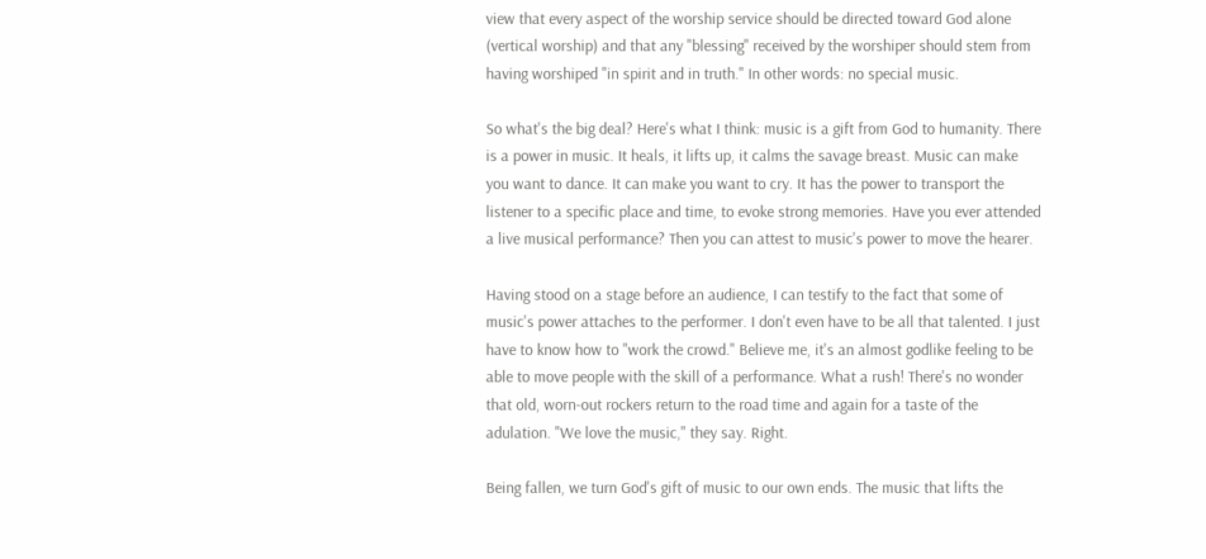view that every aspect of the worship service should be directed toward God alone (vertical worship) and that any "blessing" received by the worshiper should stem from having worshiped "in spirit and in truth." In other words: no special music.

So what's the big deal? Here's what I think: music is a gift from God to humanity. There is a power in music. It heals, it lifts up, it calms the savage breast. Music can make you want to dance. It can make you want to cry. It has the power to transport the listener to a specific place and time, to evoke strong memories. Have you ever attended a live musical performance? Then you can attest to music's power to move the hearer.

Having stood on a stage before an audience, I can testify to the fact that some of music's power attaches to the performer. I don't even have to be all that talented. I just have to know how to "work the crowd." Believe me, it's an almost godlike feeling to be able to move people with the skill of a performance. What a rush! There's no wonder that old, worn-out rockers return to the road time and again for a taste of the adulation. "We love the music," they say. Right.

Being fallen, we turn God's gift of music to our own ends. The music that lifts the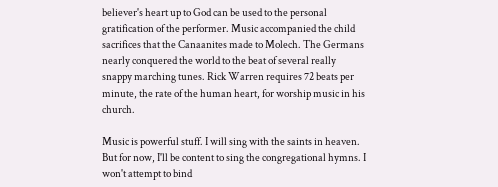believer's heart up to God can be used to the personal gratification of the performer. Music accompanied the child sacrifices that the Canaanites made to Molech. The Germans nearly conquered the world to the beat of several really snappy marching tunes. Rick Warren requires 72 beats per minute, the rate of the human heart, for worship music in his church.

Music is powerful stuff. I will sing with the saints in heaven. But for now, I'll be content to sing the congregational hymns. I won't attempt to bind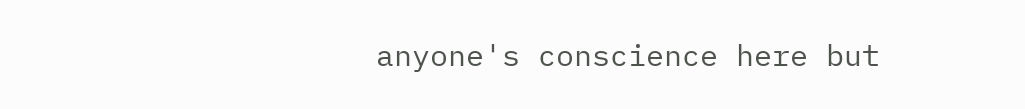anyone's conscience here but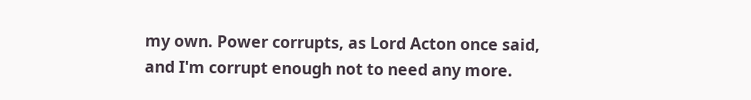my own. Power corrupts, as Lord Acton once said, and I'm corrupt enough not to need any more.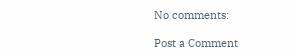No comments:

Post a Comment